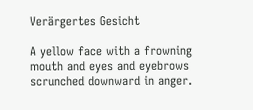Verärgertes Gesicht

A yellow face with a frowning mouth and eyes and eyebrows scrunched downward in anger.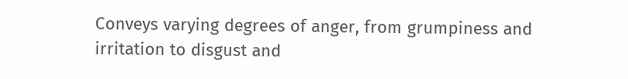Conveys varying degrees of anger, from grumpiness and irritation to disgust and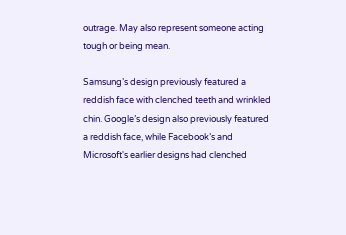outrage. May also represent someone acting tough or being mean.

Samsung’s design previously featured a reddish face with clenched teeth and wrinkled chin. Google’s design also previously featured a reddish face, while Facebook’s and Microsoft's earlier designs had clenched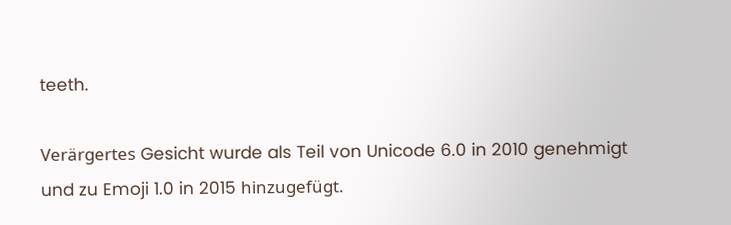teeth.

Verärgertes Gesicht wurde als Teil von Unicode 6.0 in 2010 genehmigt und zu Emoji 1.0 in 2015 hinzugefügt.